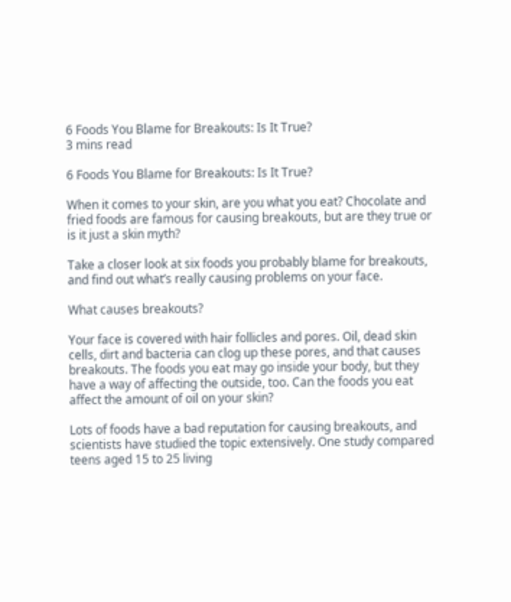6 Foods You Blame for Breakouts: Is It True?
3 mins read

6 Foods You Blame for Breakouts: Is It True?

When it comes to your skin, are you what you eat? Chocolate and fried foods are famous for causing breakouts, but are they true or is it just a skin myth?

Take a closer look at six foods you probably blame for breakouts, and find out what’s really causing problems on your face.

What causes breakouts?

Your face is covered with hair follicles and pores. Oil, dead skin cells, dirt and bacteria can clog up these pores, and that causes breakouts. The foods you eat may go inside your body, but they have a way of affecting the outside, too. Can the foods you eat affect the amount of oil on your skin?

Lots of foods have a bad reputation for causing breakouts, and scientists have studied the topic extensively. One study compared teens aged 15 to 25 living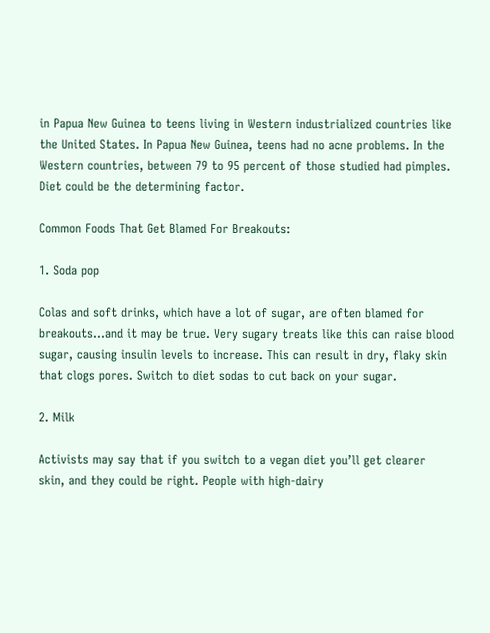in Papua New Guinea to teens living in Western industrialized countries like the United States. In Papua New Guinea, teens had no acne problems. In the Western countries, between 79 to 95 percent of those studied had pimples. Diet could be the determining factor.

Common Foods That Get Blamed For Breakouts:

1. Soda pop

Colas and soft drinks, which have a lot of sugar, are often blamed for breakouts…and it may be true. Very sugary treats like this can raise blood sugar, causing insulin levels to increase. This can result in dry, flaky skin that clogs pores. Switch to diet sodas to cut back on your sugar.

2. Milk

Activists may say that if you switch to a vegan diet you’ll get clearer skin, and they could be right. People with high-dairy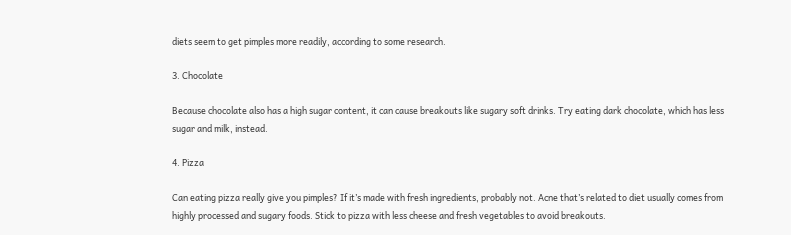diets seem to get pimples more readily, according to some research.

3. Chocolate

Because chocolate also has a high sugar content, it can cause breakouts like sugary soft drinks. Try eating dark chocolate, which has less sugar and milk, instead.

4. Pizza

Can eating pizza really give you pimples? If it’s made with fresh ingredients, probably not. Acne that’s related to diet usually comes from highly processed and sugary foods. Stick to pizza with less cheese and fresh vegetables to avoid breakouts.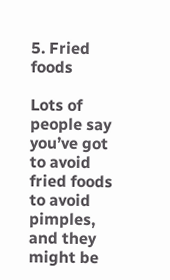5. Fried foods

Lots of people say you’ve got to avoid fried foods to avoid pimples, and they might be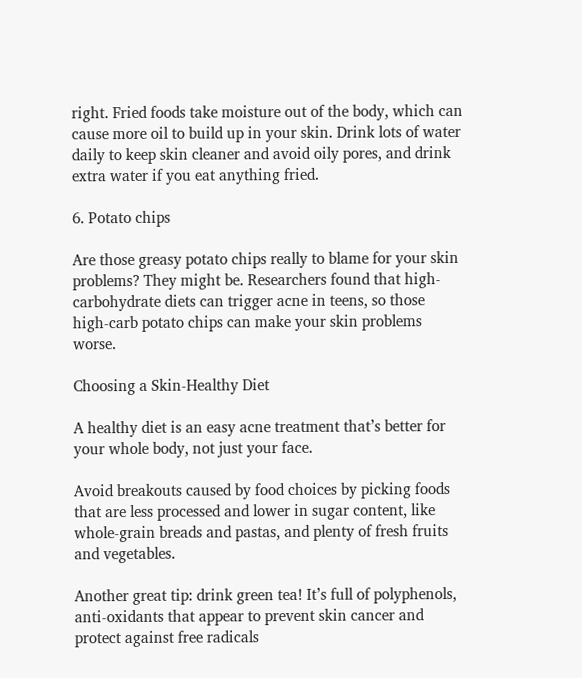right. Fried foods take moisture out of the body, which can cause more oil to build up in your skin. Drink lots of water daily to keep skin cleaner and avoid oily pores, and drink extra water if you eat anything fried.

6. Potato chips

Are those greasy potato chips really to blame for your skin problems? They might be. Researchers found that high-carbohydrate diets can trigger acne in teens, so those high-carb potato chips can make your skin problems worse.

Choosing a Skin-Healthy Diet

A healthy diet is an easy acne treatment that’s better for your whole body, not just your face.

Avoid breakouts caused by food choices by picking foods that are less processed and lower in sugar content, like whole-grain breads and pastas, and plenty of fresh fruits and vegetables.

Another great tip: drink green tea! It’s full of polyphenols, anti-oxidants that appear to prevent skin cancer and protect against free radicals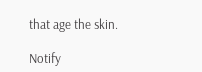that age the skin.

Notify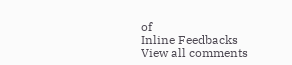of
Inline Feedbacks
View all comments